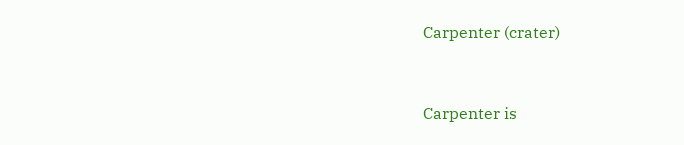Carpenter (crater)


Carpenter is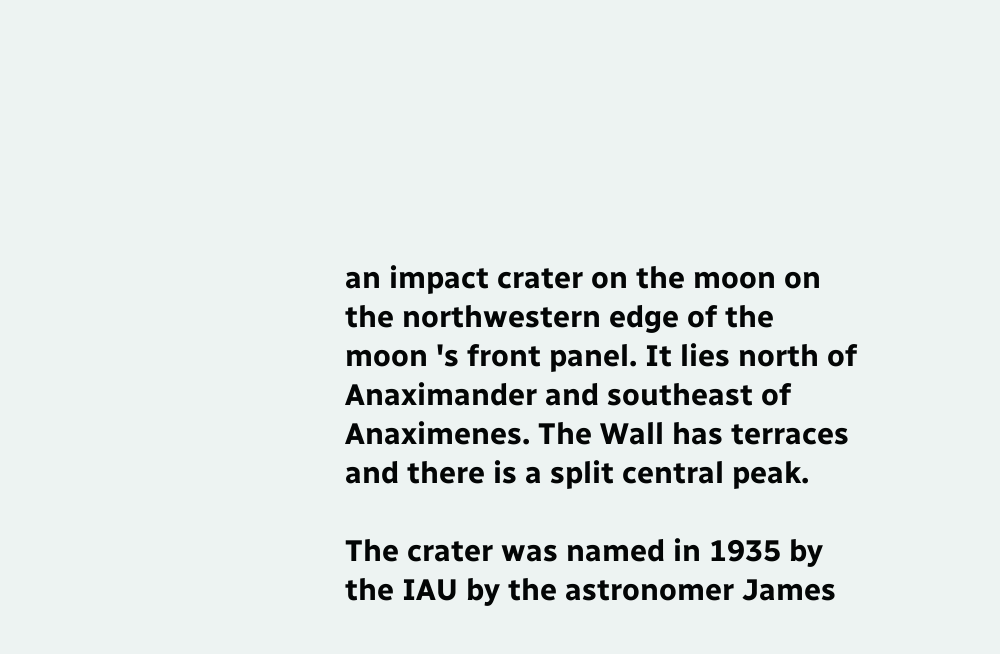an impact crater on the moon on the northwestern edge of the moon 's front panel. It lies north of Anaximander and southeast of Anaximenes. The Wall has terraces and there is a split central peak.

The crater was named in 1935 by the IAU by the astronomer James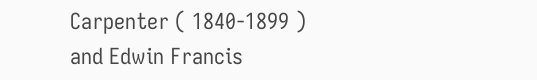Carpenter ( 1840-1899 ) and Edwin Francis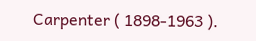Carpenter ( 1898-1963 ).